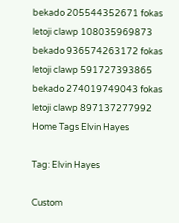bekado 205544352671 fokas
letoji clawp 108035969873
bekado 936574263172 fokas
letoji clawp 591727393865
bekado 274019749043 fokas
letoji clawp 897137277992
Home Tags Elvin Hayes

Tag: Elvin Hayes

Custom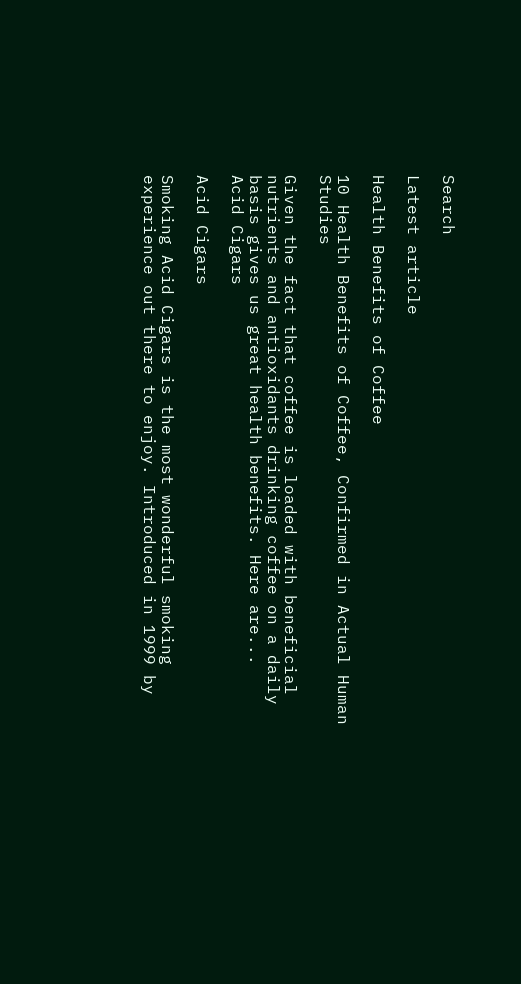Search

Latest article

Health Benefits of Coffee

10 Health Benefits of Coffee, Confirmed in Actual Human Studies

Given the fact that coffee is loaded with beneficial nutrients and antioxidants drinking coffee on a daily basis gives us great health benefits. Here are...
Acid Cigars

Acid Cigars

Smoking Acid Cigars is the most wonderful smoking experience out there to enjoy. Introduced in 1999 by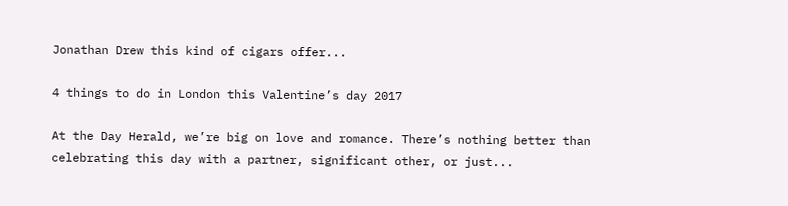Jonathan Drew this kind of cigars offer...

4 things to do in London this Valentine’s day 2017

At the Day Herald, we’re big on love and romance. There’s nothing better than celebrating this day with a partner, significant other, or just...